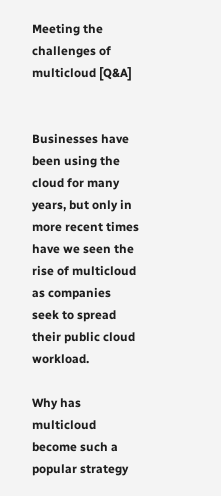Meeting the challenges of multicloud [Q&A]


Businesses have been using the cloud for many years, but only in more recent times have we seen the rise of multicloud as companies seek to spread their public cloud workload.

Why has multicloud become such a popular strategy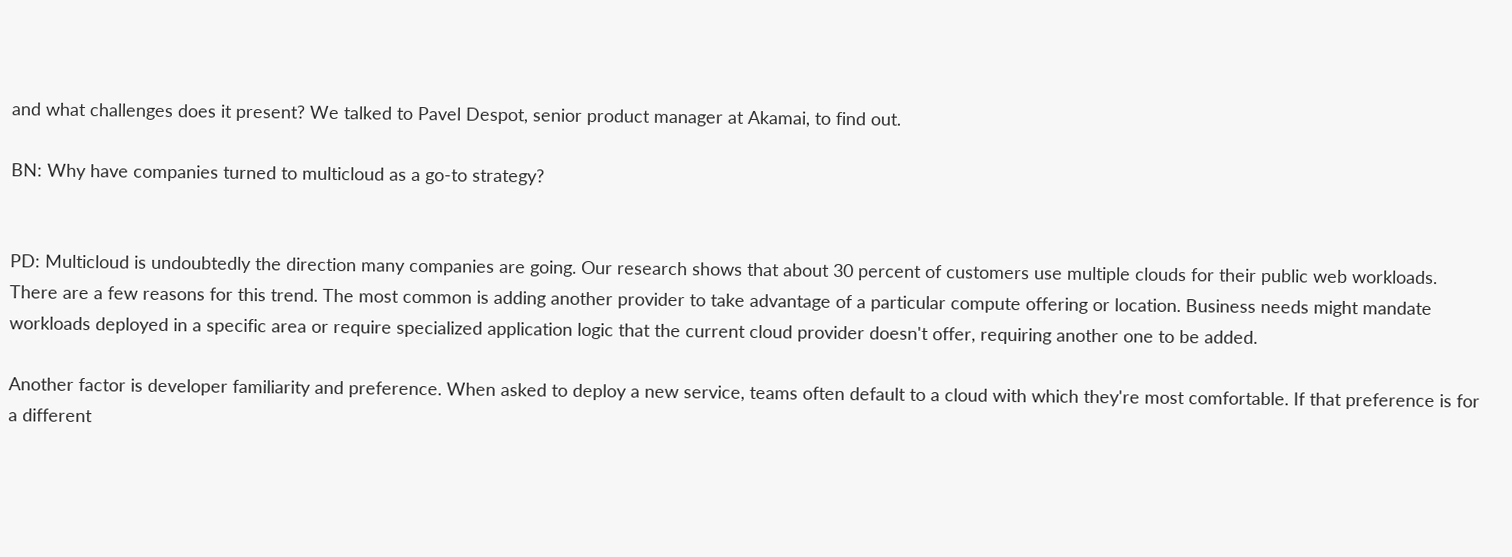and what challenges does it present? We talked to Pavel Despot, senior product manager at Akamai, to find out.

BN: Why have companies turned to multicloud as a go-to strategy?


PD: Multicloud is undoubtedly the direction many companies are going. Our research shows that about 30 percent of customers use multiple clouds for their public web workloads. There are a few reasons for this trend. The most common is adding another provider to take advantage of a particular compute offering or location. Business needs might mandate workloads deployed in a specific area or require specialized application logic that the current cloud provider doesn't offer, requiring another one to be added.

Another factor is developer familiarity and preference. When asked to deploy a new service, teams often default to a cloud with which they're most comfortable. If that preference is for a different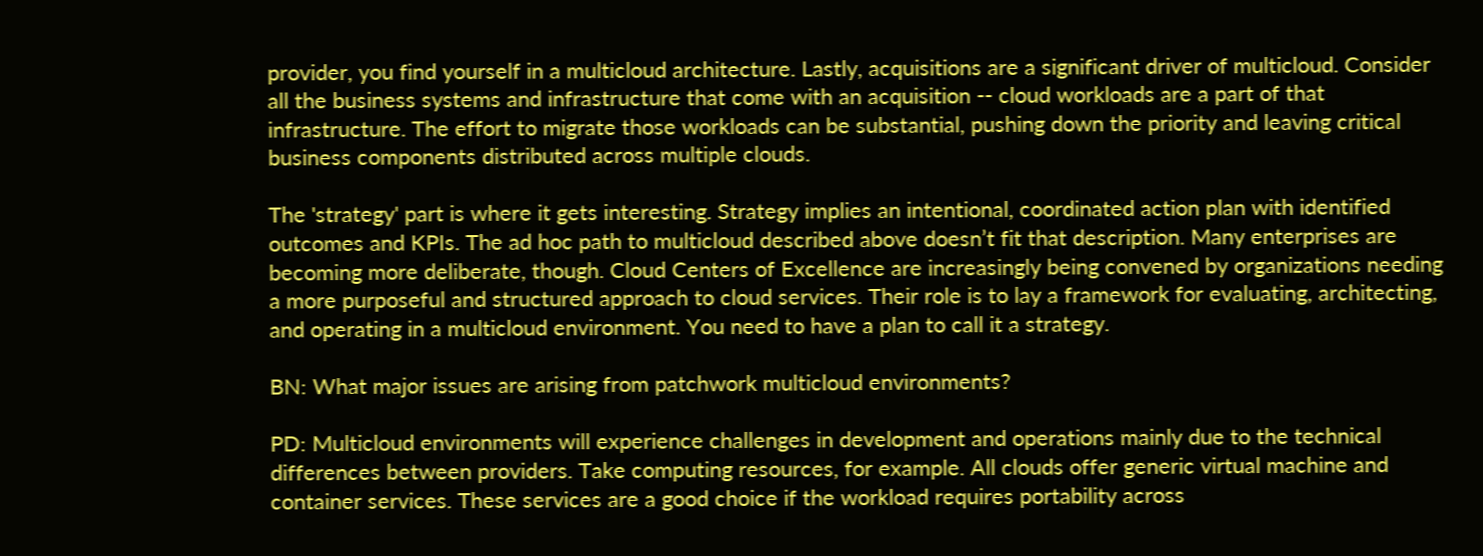provider, you find yourself in a multicloud architecture. Lastly, acquisitions are a significant driver of multicloud. Consider all the business systems and infrastructure that come with an acquisition -- cloud workloads are a part of that infrastructure. The effort to migrate those workloads can be substantial, pushing down the priority and leaving critical business components distributed across multiple clouds.

The 'strategy' part is where it gets interesting. Strategy implies an intentional, coordinated action plan with identified outcomes and KPIs. The ad hoc path to multicloud described above doesn’t fit that description. Many enterprises are becoming more deliberate, though. Cloud Centers of Excellence are increasingly being convened by organizations needing a more purposeful and structured approach to cloud services. Their role is to lay a framework for evaluating, architecting, and operating in a multicloud environment. You need to have a plan to call it a strategy.

BN: What major issues are arising from patchwork multicloud environments?

PD: Multicloud environments will experience challenges in development and operations mainly due to the technical differences between providers. Take computing resources, for example. All clouds offer generic virtual machine and container services. These services are a good choice if the workload requires portability across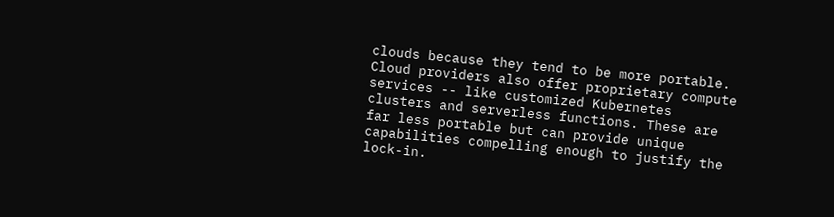clouds because they tend to be more portable. Cloud providers also offer proprietary compute services -- like customized Kubernetes clusters and serverless functions. These are far less portable but can provide unique capabilities compelling enough to justify the lock-in.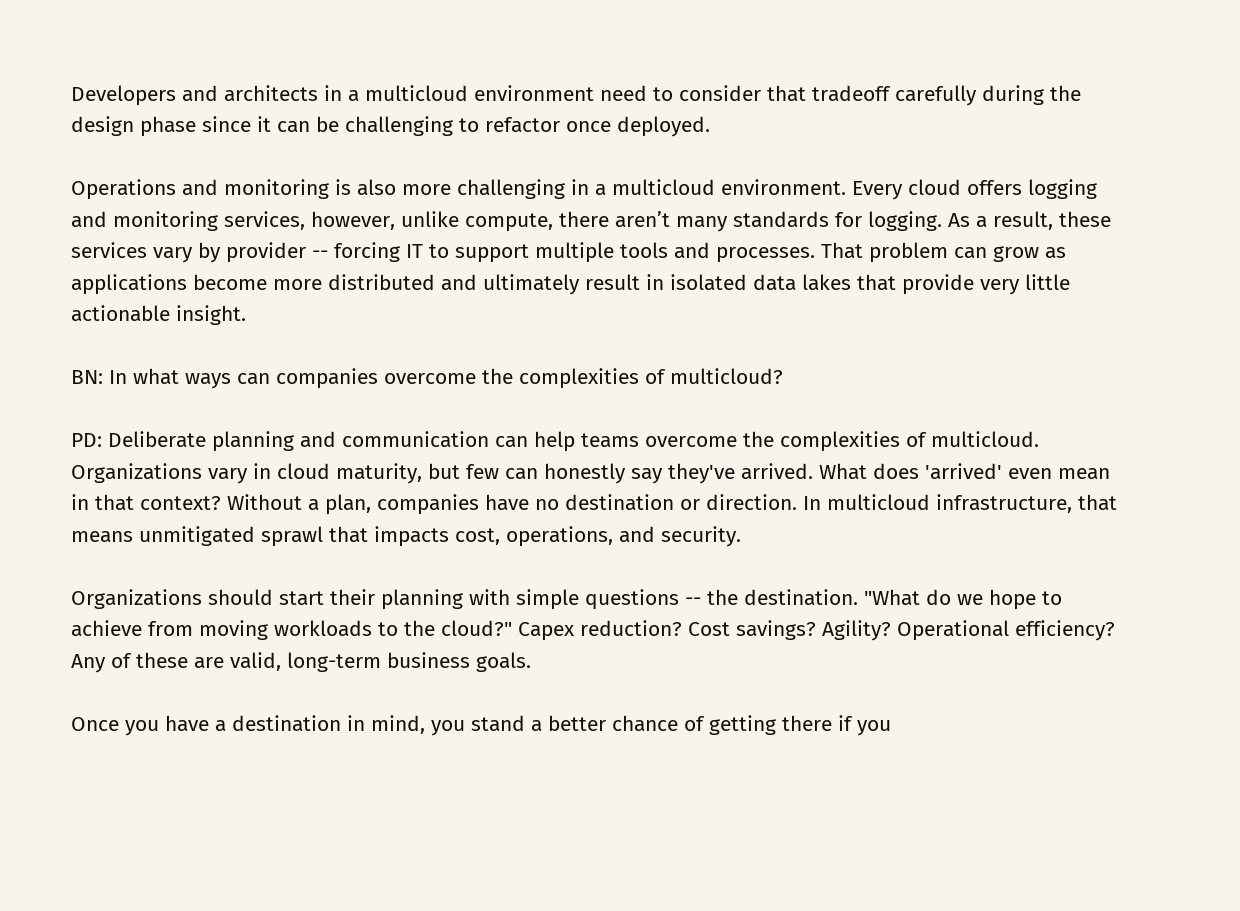Developers and architects in a multicloud environment need to consider that tradeoff carefully during the design phase since it can be challenging to refactor once deployed.

Operations and monitoring is also more challenging in a multicloud environment. Every cloud offers logging and monitoring services, however, unlike compute, there aren’t many standards for logging. As a result, these services vary by provider -- forcing IT to support multiple tools and processes. That problem can grow as applications become more distributed and ultimately result in isolated data lakes that provide very little actionable insight.

BN: In what ways can companies overcome the complexities of multicloud?

PD: Deliberate planning and communication can help teams overcome the complexities of multicloud. Organizations vary in cloud maturity, but few can honestly say they've arrived. What does 'arrived' even mean in that context? Without a plan, companies have no destination or direction. In multicloud infrastructure, that means unmitigated sprawl that impacts cost, operations, and security.

Organizations should start their planning with simple questions -- the destination. "What do we hope to achieve from moving workloads to the cloud?" Capex reduction? Cost savings? Agility? Operational efficiency? Any of these are valid, long-term business goals.

Once you have a destination in mind, you stand a better chance of getting there if you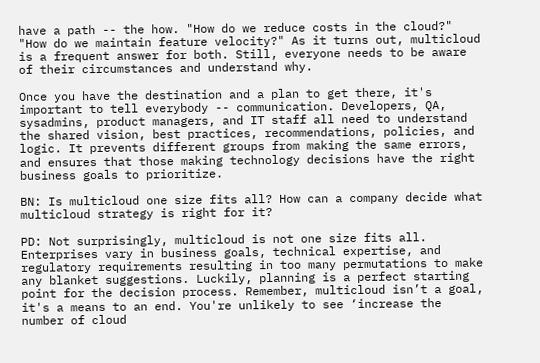have a path -- the how. "How do we reduce costs in the cloud?" "How do we maintain feature velocity?" As it turns out, multicloud is a frequent answer for both. Still, everyone needs to be aware of their circumstances and understand why.

Once you have the destination and a plan to get there, it's important to tell everybody -- communication. Developers, QA, sysadmins, product managers, and IT staff all need to understand the shared vision, best practices, recommendations, policies, and logic. It prevents different groups from making the same errors, and ensures that those making technology decisions have the right business goals to prioritize.

BN: Is multicloud one size fits all? How can a company decide what multicloud strategy is right for it?

PD: Not surprisingly, multicloud is not one size fits all. Enterprises vary in business goals, technical expertise, and regulatory requirements resulting in too many permutations to make any blanket suggestions. Luckily, planning is a perfect starting point for the decision process. Remember, multicloud isn’t a goal, it's a means to an end. You're unlikely to see ‘increase the number of cloud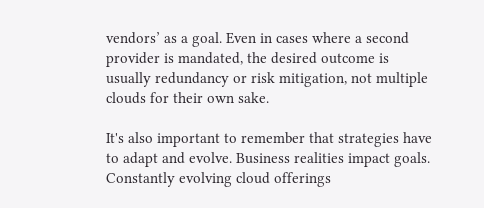vendors’ as a goal. Even in cases where a second provider is mandated, the desired outcome is usually redundancy or risk mitigation, not multiple clouds for their own sake.

It's also important to remember that strategies have to adapt and evolve. Business realities impact goals. Constantly evolving cloud offerings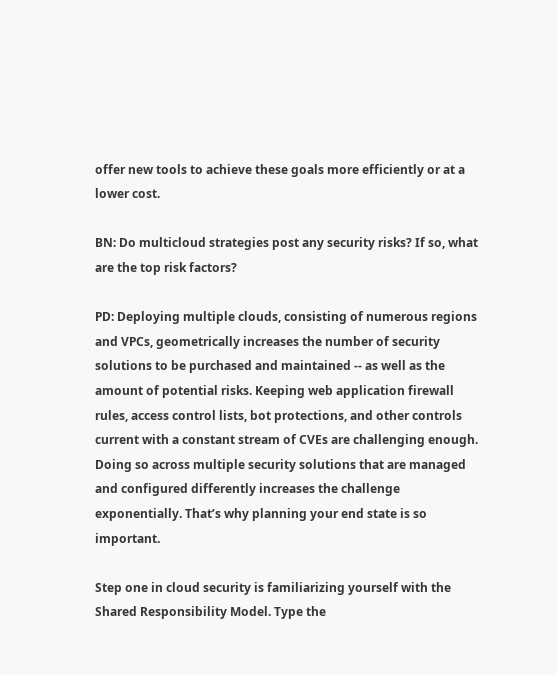offer new tools to achieve these goals more efficiently or at a lower cost.

BN: Do multicloud strategies post any security risks? If so, what are the top risk factors?

PD: Deploying multiple clouds, consisting of numerous regions and VPCs, geometrically increases the number of security solutions to be purchased and maintained -- as well as the amount of potential risks. Keeping web application firewall rules, access control lists, bot protections, and other controls current with a constant stream of CVEs are challenging enough. Doing so across multiple security solutions that are managed and configured differently increases the challenge exponentially. That’s why planning your end state is so important.

Step one in cloud security is familiarizing yourself with the Shared Responsibility Model. Type the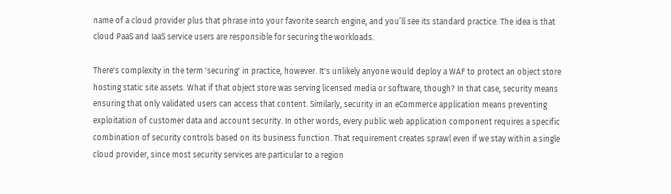name of a cloud provider plus that phrase into your favorite search engine, and you’ll see its standard practice. The idea is that cloud PaaS and IaaS service users are responsible for securing the workloads.

There's complexity in the term 'securing' in practice, however. It's unlikely anyone would deploy a WAF to protect an object store hosting static site assets. What if that object store was serving licensed media or software, though? In that case, security means ensuring that only validated users can access that content. Similarly, security in an eCommerce application means preventing exploitation of customer data and account security. In other words, every public web application component requires a specific combination of security controls based on its business function. That requirement creates sprawl even if we stay within a single cloud provider, since most security services are particular to a region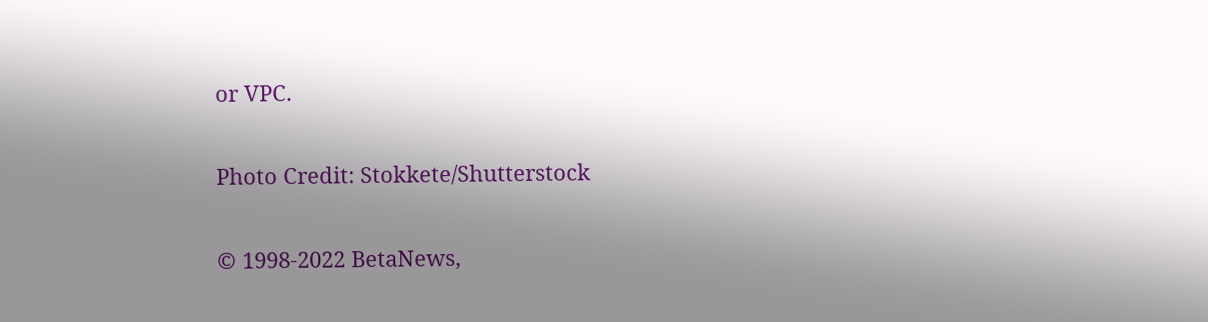or VPC.

Photo Credit: Stokkete/Shutterstock

© 1998-2022 BetaNews,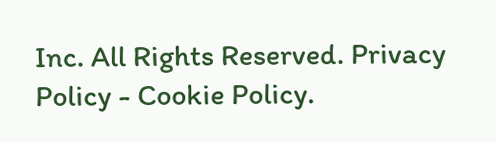Inc. All Rights Reserved. Privacy Policy - Cookie Policy.